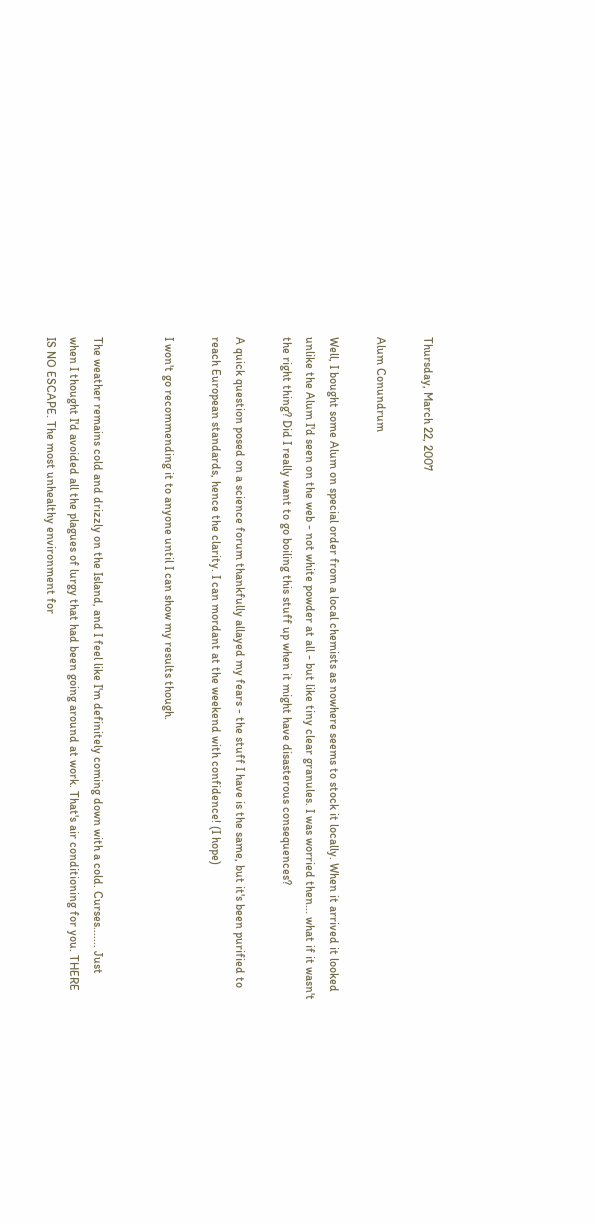Thursday, March 22, 2007

Alum Conundrum

Well, I bought some Alum on special order from a local chemists as nowhere seems to stock it locally. When it arrived it looked unlike the Alum I'd seen on the web - not white powder at all - but like tiny clear granules. I was worried then... what if it wasn't the right thing? Did I really want to go boiling this stuff up when it might have disasterous consequences?

A quick question posed on a science forum thankfully allayed my fears - the stuff I have is the same, but it's been purified to reach European standards, hence the clarity. I can mordant at the weekend with confidence! (I hope)

I won't go recommending it to anyone until I can show my results though.


The weather remains cold and drizzly on the Island, and I feel like I'm definitely coming down with a cold. Curses....... Just when I thought I'd avoided all the plagues of lurgy that had been going around at work. That's air conditioning for you. THERE IS NO ESCAPE. The most unhealthy environment for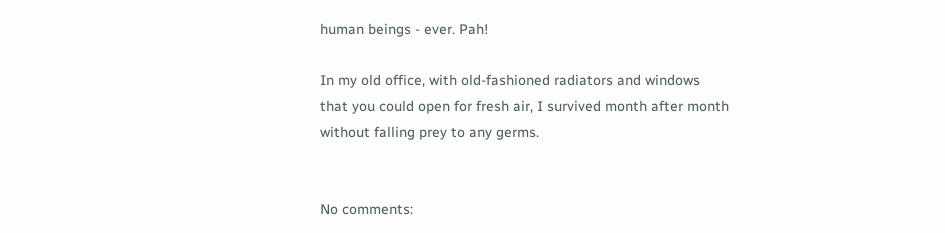human beings - ever. Pah!

In my old office, with old-fashioned radiators and windows that you could open for fresh air, I survived month after month without falling prey to any germs.


No comments: